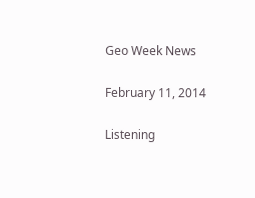Geo Week News

February 11, 2014

Listening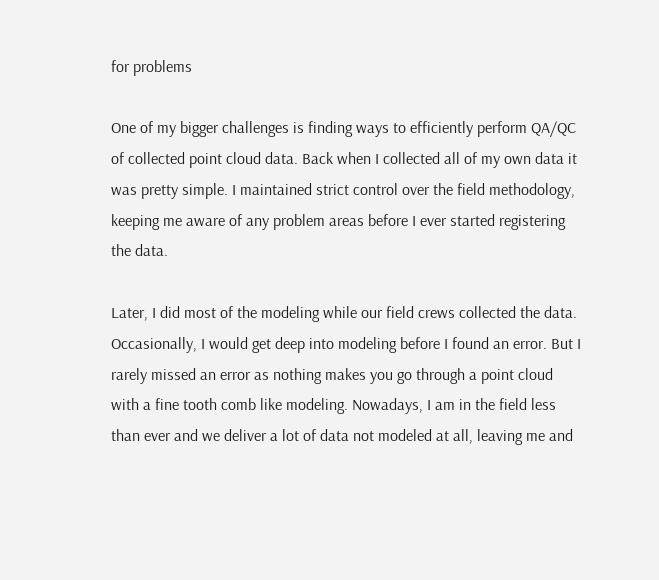for problems

One of my bigger challenges is finding ways to efficiently perform QA/QC of collected point cloud data. Back when I collected all of my own data it was pretty simple. I maintained strict control over the field methodology, keeping me aware of any problem areas before I ever started registering the data.

Later, I did most of the modeling while our field crews collected the data. Occasionally, I would get deep into modeling before I found an error. But I rarely missed an error as nothing makes you go through a point cloud with a fine tooth comb like modeling. Nowadays, I am in the field less than ever and we deliver a lot of data not modeled at all, leaving me and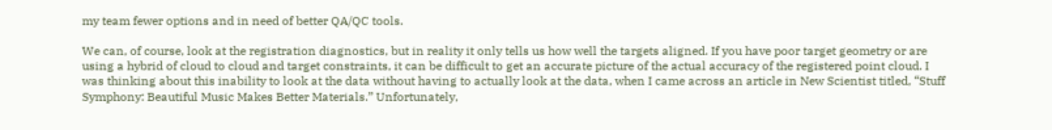my team fewer options and in need of better QA/QC tools.

We can, of course, look at the registration diagnostics, but in reality it only tells us how well the targets aligned. If you have poor target geometry or are using a hybrid of cloud to cloud and target constraints, it can be difficult to get an accurate picture of the actual accuracy of the registered point cloud. I was thinking about this inability to look at the data without having to actually look at the data, when I came across an article in New Scientist titled, “Stuff Symphony: Beautiful Music Makes Better Materials.” Unfortunately,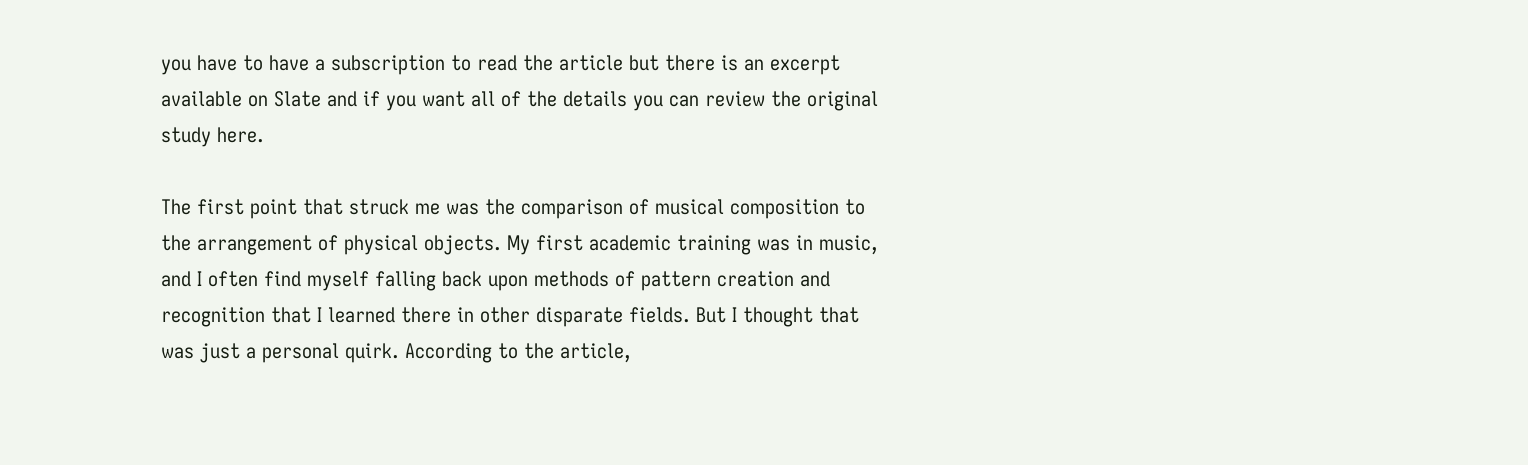you have to have a subscription to read the article but there is an excerpt available on Slate and if you want all of the details you can review the original study here.

The first point that struck me was the comparison of musical composition to the arrangement of physical objects. My first academic training was in music, and I often find myself falling back upon methods of pattern creation and recognition that I learned there in other disparate fields. But I thought that was just a personal quirk. According to the article,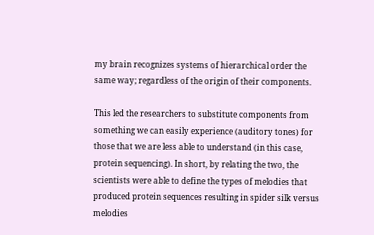my brain recognizes systems of hierarchical order the same way; regardless of the origin of their components.

This led the researchers to substitute components from something we can easily experience (auditory tones) for those that we are less able to understand (in this case, protein sequencing). In short, by relating the two, the scientists were able to define the types of melodies that produced protein sequences resulting in spider silk versus melodies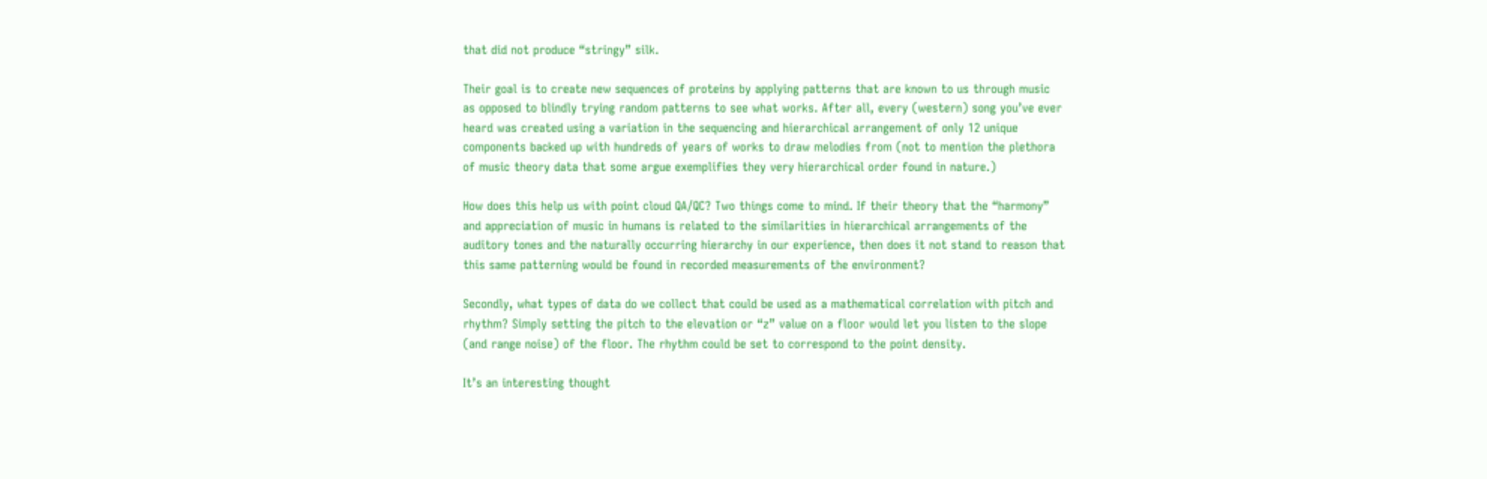that did not produce “stringy” silk.

Their goal is to create new sequences of proteins by applying patterns that are known to us through music as opposed to blindly trying random patterns to see what works. After all, every (western) song you’ve ever heard was created using a variation in the sequencing and hierarchical arrangement of only 12 unique components backed up with hundreds of years of works to draw melodies from (not to mention the plethora of music theory data that some argue exemplifies they very hierarchical order found in nature.)

How does this help us with point cloud QA/QC? Two things come to mind. If their theory that the “harmony” and appreciation of music in humans is related to the similarities in hierarchical arrangements of the auditory tones and the naturally occurring hierarchy in our experience, then does it not stand to reason that this same patterning would be found in recorded measurements of the environment?

Secondly, what types of data do we collect that could be used as a mathematical correlation with pitch and rhythm? Simply setting the pitch to the elevation or “z” value on a floor would let you listen to the slope (and range noise) of the floor. The rhythm could be set to correspond to the point density.

It’s an interesting thought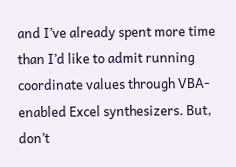and I’ve already spent more time than I’d like to admit running coordinate values through VBA-enabled Excel synthesizers. But, don’t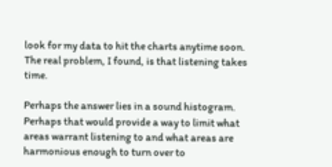look for my data to hit the charts anytime soon. The real problem, I found, is that listening takes time.

Perhaps the answer lies in a sound histogram. Perhaps that would provide a way to limit what areas warrant listening to and what areas are harmonious enough to turn over to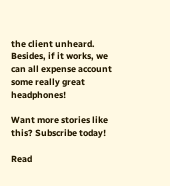the client unheard. Besides, if it works, we can all expense account some really great headphones!

Want more stories like this? Subscribe today!

Read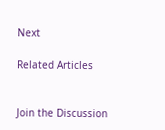Next

Related Articles


Join the Discussion